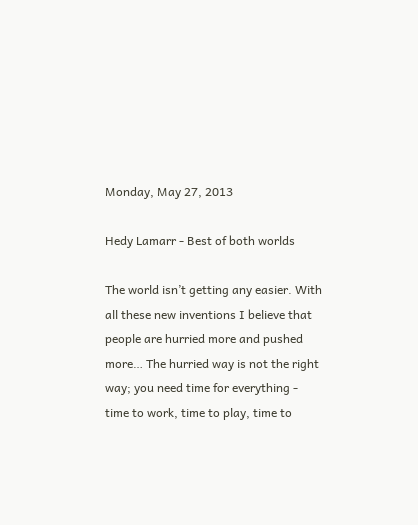Monday, May 27, 2013

Hedy Lamarr - Best of both worlds

The world isn’t getting any easier. With all these new inventions I believe that people are hurried more and pushed more… The hurried way is not the right way; you need time for everything - time to work, time to play, time to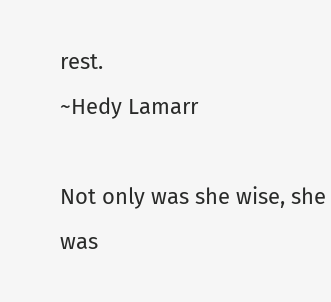rest.
~Hedy Lamarr

Not only was she wise, she was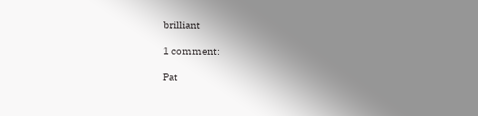brilliant

1 comment:

Pat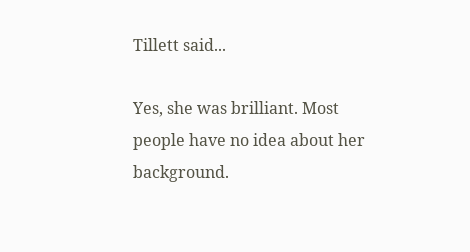Tillett said...

Yes, she was brilliant. Most people have no idea about her background.